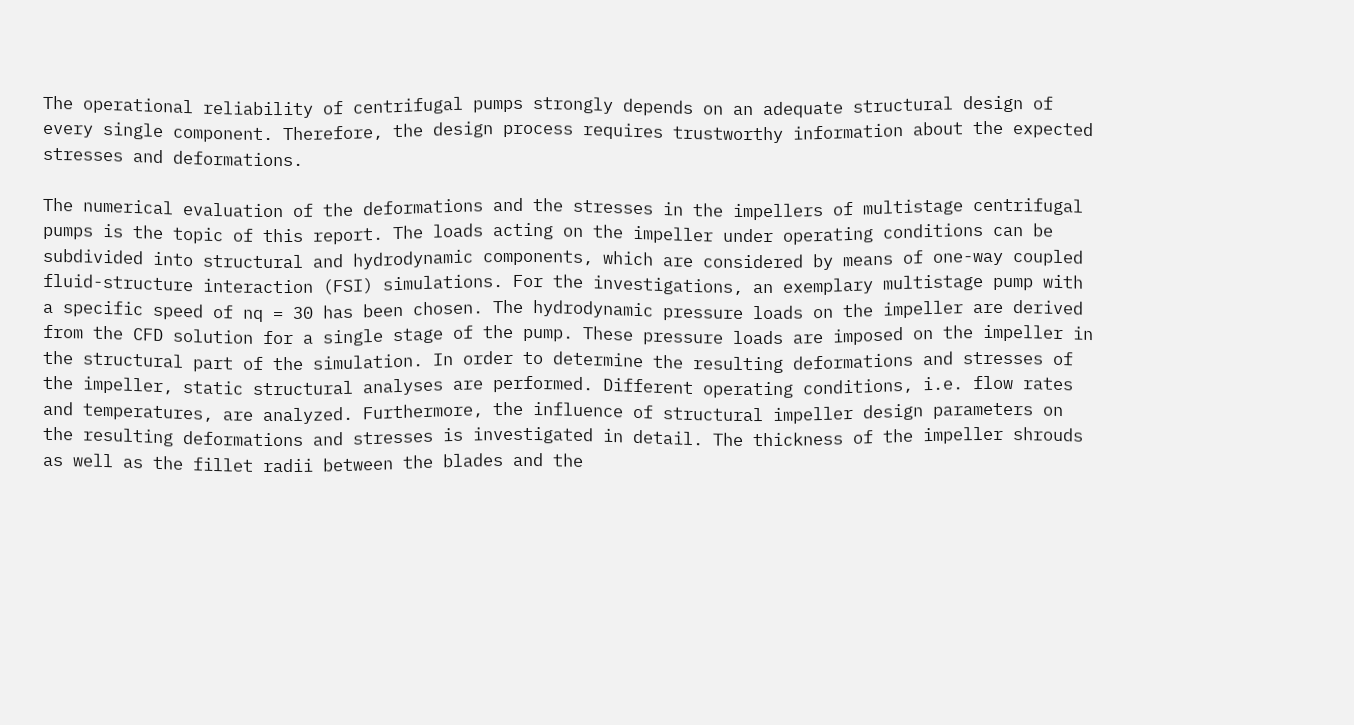The operational reliability of centrifugal pumps strongly depends on an adequate structural design of every single component. Therefore, the design process requires trustworthy information about the expected stresses and deformations.

The numerical evaluation of the deformations and the stresses in the impellers of multistage centrifugal pumps is the topic of this report. The loads acting on the impeller under operating conditions can be subdivided into structural and hydrodynamic components, which are considered by means of one-way coupled fluid-structure interaction (FSI) simulations. For the investigations, an exemplary multistage pump with a specific speed of nq = 30 has been chosen. The hydrodynamic pressure loads on the impeller are derived from the CFD solution for a single stage of the pump. These pressure loads are imposed on the impeller in the structural part of the simulation. In order to determine the resulting deformations and stresses of the impeller, static structural analyses are performed. Different operating conditions, i.e. flow rates and temperatures, are analyzed. Furthermore, the influence of structural impeller design parameters on the resulting deformations and stresses is investigated in detail. The thickness of the impeller shrouds as well as the fillet radii between the blades and the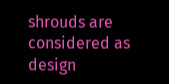shrouds are considered as design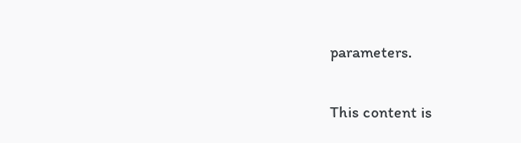parameters.

This content is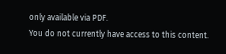only available via PDF.
You do not currently have access to this content.